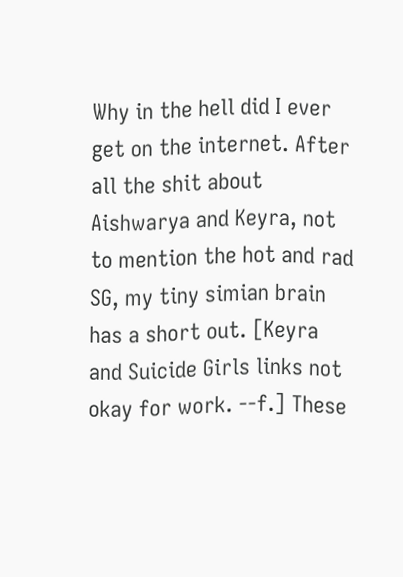Why in the hell did I ever get on the internet. After all the shit about Aishwarya and Keyra, not to mention the hot and rad SG, my tiny simian brain has a short out. [Keyra and Suicide Girls links not okay for work. --f.] These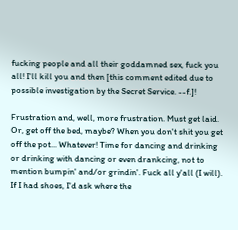fucking people and all their goddamned sex, fuck you all! I'll kill you and then [this comment edited due to possible investigation by the Secret Service. --f.]!

Frustration and, well, more frustration. Must get laid. Or, get off the bed, maybe? When you don't shit you get off the pot... Whatever! Time for dancing and drinking or drinking with dancing or even drankcing, not to mention bumpin' and/or grindin'. Fuck all y'all (I will). If I had shoes, I'd ask where the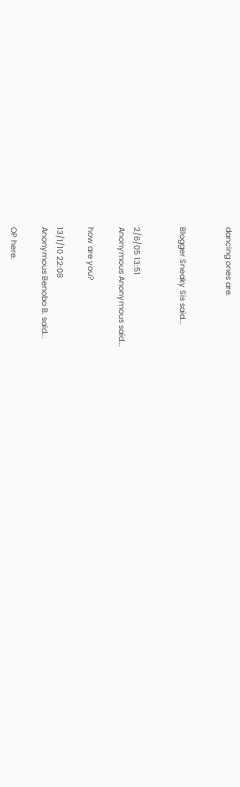dancing ones are.


Blogger Sneaky Sis said...


2/6/05 13:51
Anonymous Anonymous said...

how are you?

13/1/10 22:08
Anonymous Benobo B. said...

OP here.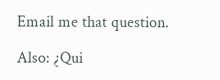Email me that question.

Also: ¿Qui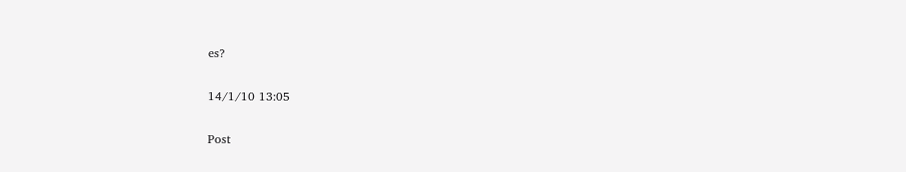es?

14/1/10 13:05

Post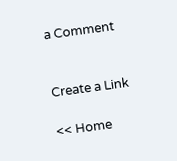a Comment


Create a Link

<< Home